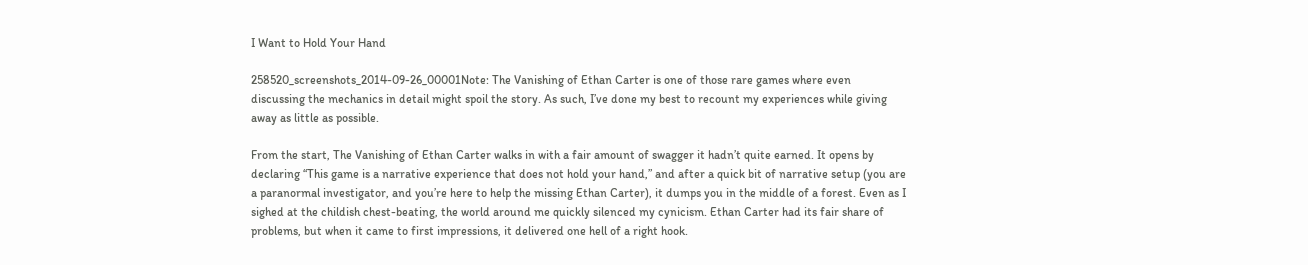I Want to Hold Your Hand

258520_screenshots_2014-09-26_00001Note: The Vanishing of Ethan Carter is one of those rare games where even discussing the mechanics in detail might spoil the story. As such, I’ve done my best to recount my experiences while giving away as little as possible.

From the start, The Vanishing of Ethan Carter walks in with a fair amount of swagger it hadn’t quite earned. It opens by declaring “This game is a narrative experience that does not hold your hand,” and after a quick bit of narrative setup (you are a paranormal investigator, and you’re here to help the missing Ethan Carter), it dumps you in the middle of a forest. Even as I sighed at the childish chest-beating, the world around me quickly silenced my cynicism. Ethan Carter had its fair share of problems, but when it came to first impressions, it delivered one hell of a right hook.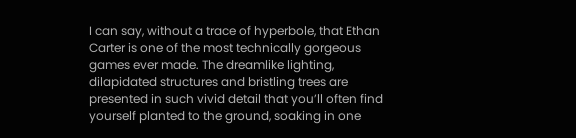I can say, without a trace of hyperbole, that Ethan Carter is one of the most technically gorgeous games ever made. The dreamlike lighting, dilapidated structures and bristling trees are presented in such vivid detail that you’ll often find yourself planted to the ground, soaking in one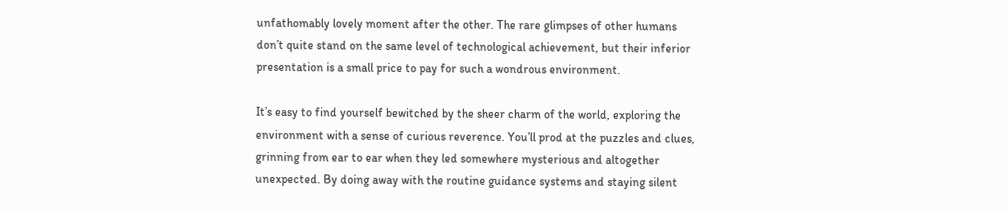unfathomably lovely moment after the other. The rare glimpses of other humans don’t quite stand on the same level of technological achievement, but their inferior presentation is a small price to pay for such a wondrous environment.

It’s easy to find yourself bewitched by the sheer charm of the world, exploring the environment with a sense of curious reverence. You’ll prod at the puzzles and clues, grinning from ear to ear when they led somewhere mysterious and altogether unexpected. By doing away with the routine guidance systems and staying silent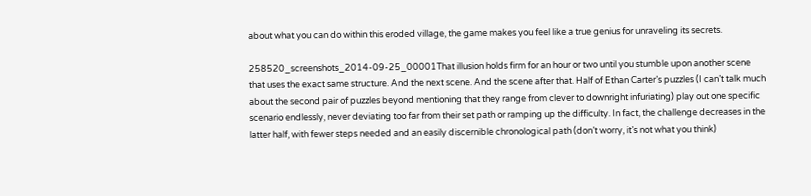about what you can do within this eroded village, the game makes you feel like a true genius for unraveling its secrets.

258520_screenshots_2014-09-25_00001That illusion holds firm for an hour or two until you stumble upon another scene that uses the exact same structure. And the next scene. And the scene after that. Half of Ethan Carter’s puzzles (I can’t talk much about the second pair of puzzles beyond mentioning that they range from clever to downright infuriating) play out one specific scenario endlessly, never deviating too far from their set path or ramping up the difficulty. In fact, the challenge decreases in the latter half, with fewer steps needed and an easily discernible chronological path (don’t worry, it’s not what you think)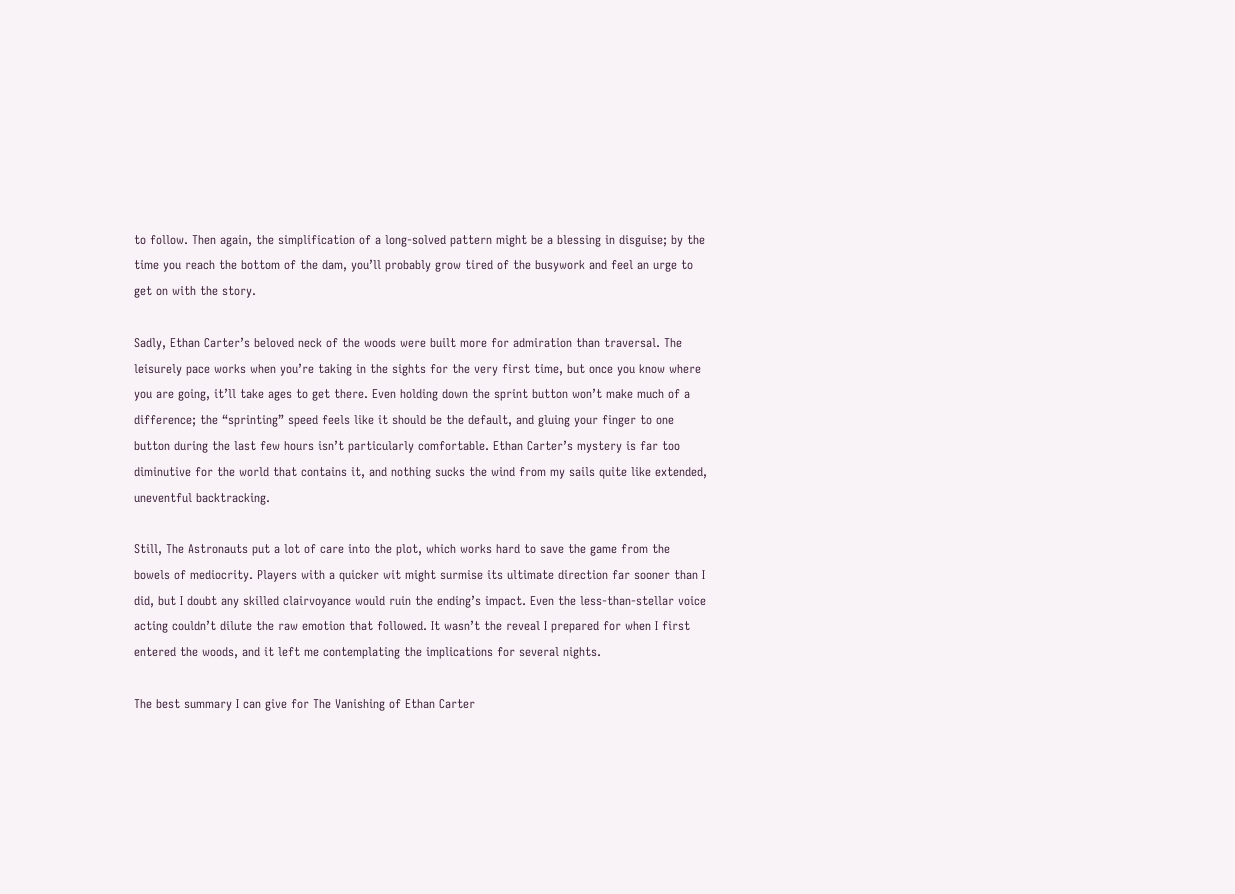to follow. Then again, the simplification of a long-solved pattern might be a blessing in disguise; by the time you reach the bottom of the dam, you’ll probably grow tired of the busywork and feel an urge to get on with the story.

Sadly, Ethan Carter’s beloved neck of the woods were built more for admiration than traversal. The leisurely pace works when you’re taking in the sights for the very first time, but once you know where you are going, it’ll take ages to get there. Even holding down the sprint button won’t make much of a difference; the “sprinting” speed feels like it should be the default, and gluing your finger to one button during the last few hours isn’t particularly comfortable. Ethan Carter’s mystery is far too diminutive for the world that contains it, and nothing sucks the wind from my sails quite like extended, uneventful backtracking.

Still, The Astronauts put a lot of care into the plot, which works hard to save the game from the bowels of mediocrity. Players with a quicker wit might surmise its ultimate direction far sooner than I did, but I doubt any skilled clairvoyance would ruin the ending’s impact. Even the less-than-stellar voice acting couldn’t dilute the raw emotion that followed. It wasn’t the reveal I prepared for when I first entered the woods, and it left me contemplating the implications for several nights.

The best summary I can give for The Vanishing of Ethan Carter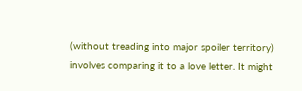(without treading into major spoiler territory) involves comparing it to a love letter. It might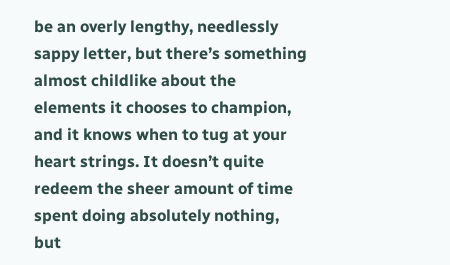be an overly lengthy, needlessly sappy letter, but there’s something almost childlike about the elements it chooses to champion, and it knows when to tug at your heart strings. It doesn’t quite redeem the sheer amount of time spent doing absolutely nothing, but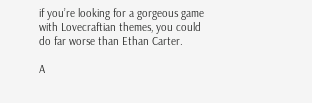if you’re looking for a gorgeous game with Lovecraftian themes, you could do far worse than Ethan Carter.

A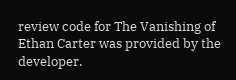review code for The Vanishing of Ethan Carter was provided by the developer.